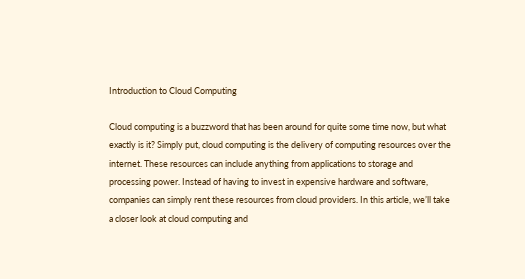Introduction to Cloud Computing

Cloud computing is a buzzword that has been around for quite some time now, but what exactly is it? Simply put, cloud computing is the delivery of computing resources over the internet. These resources can include anything from applications to storage and processing power. Instead of having to invest in expensive hardware and software, companies can simply rent these resources from cloud providers. In this article, we’ll take a closer look at cloud computing and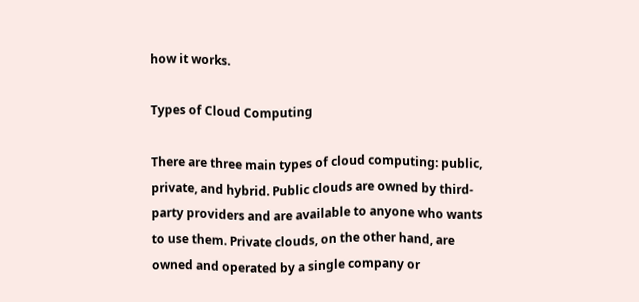how it works.

Types of Cloud Computing

There are three main types of cloud computing: public, private, and hybrid. Public clouds are owned by third-party providers and are available to anyone who wants to use them. Private clouds, on the other hand, are owned and operated by a single company or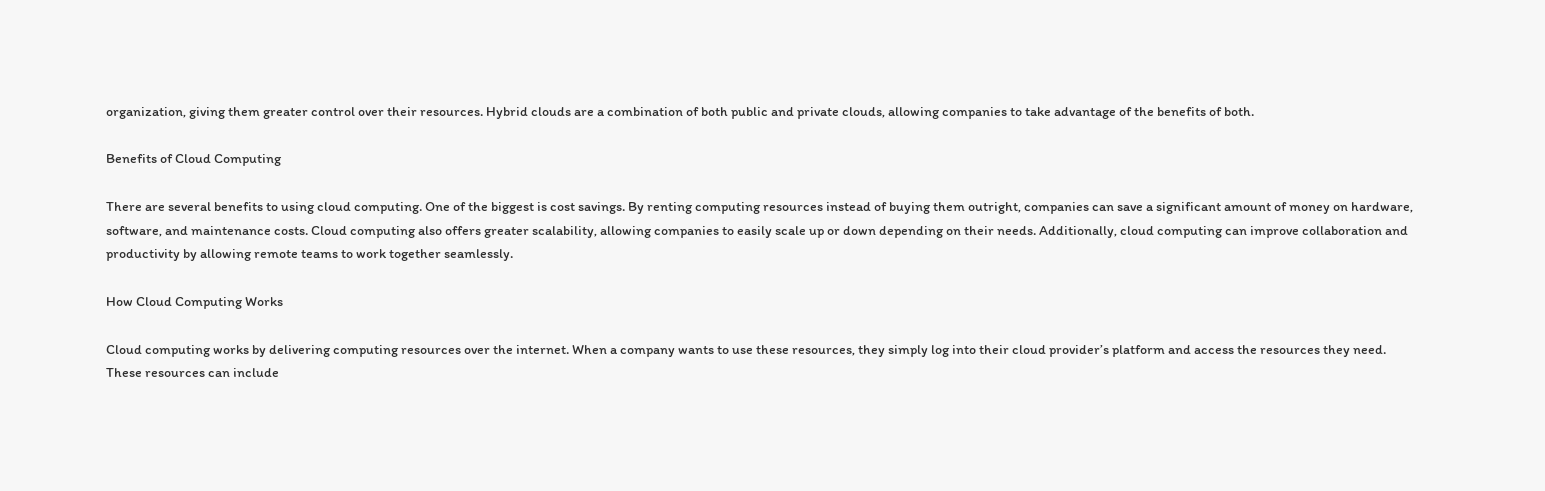organization, giving them greater control over their resources. Hybrid clouds are a combination of both public and private clouds, allowing companies to take advantage of the benefits of both.

Benefits of Cloud Computing

There are several benefits to using cloud computing. One of the biggest is cost savings. By renting computing resources instead of buying them outright, companies can save a significant amount of money on hardware, software, and maintenance costs. Cloud computing also offers greater scalability, allowing companies to easily scale up or down depending on their needs. Additionally, cloud computing can improve collaboration and productivity by allowing remote teams to work together seamlessly.

How Cloud Computing Works

Cloud computing works by delivering computing resources over the internet. When a company wants to use these resources, they simply log into their cloud provider’s platform and access the resources they need. These resources can include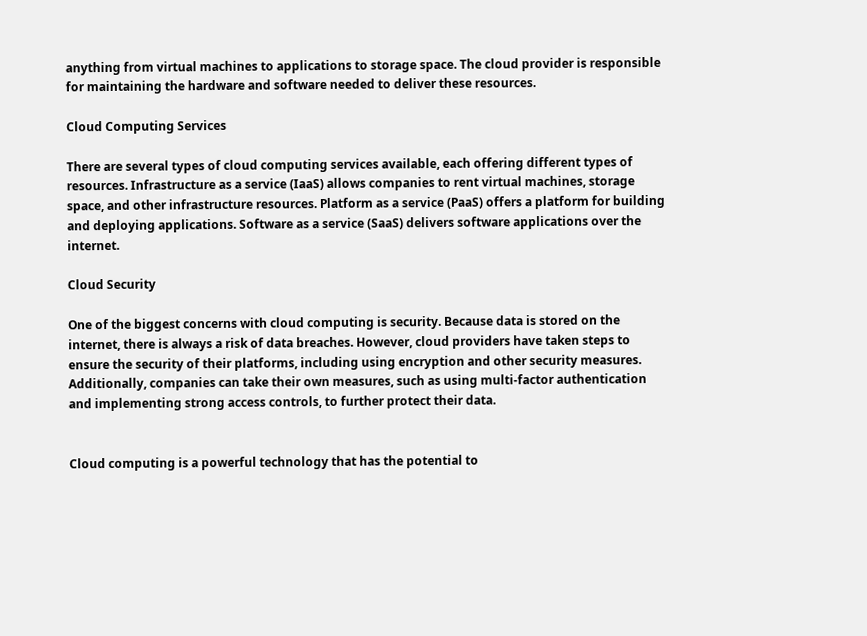anything from virtual machines to applications to storage space. The cloud provider is responsible for maintaining the hardware and software needed to deliver these resources.

Cloud Computing Services

There are several types of cloud computing services available, each offering different types of resources. Infrastructure as a service (IaaS) allows companies to rent virtual machines, storage space, and other infrastructure resources. Platform as a service (PaaS) offers a platform for building and deploying applications. Software as a service (SaaS) delivers software applications over the internet.

Cloud Security

One of the biggest concerns with cloud computing is security. Because data is stored on the internet, there is always a risk of data breaches. However, cloud providers have taken steps to ensure the security of their platforms, including using encryption and other security measures. Additionally, companies can take their own measures, such as using multi-factor authentication and implementing strong access controls, to further protect their data.


Cloud computing is a powerful technology that has the potential to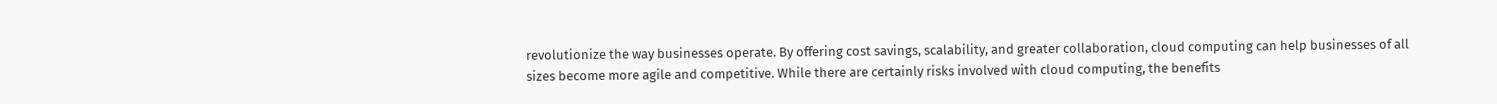revolutionize the way businesses operate. By offering cost savings, scalability, and greater collaboration, cloud computing can help businesses of all sizes become more agile and competitive. While there are certainly risks involved with cloud computing, the benefits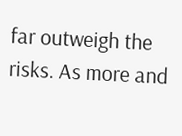far outweigh the risks. As more and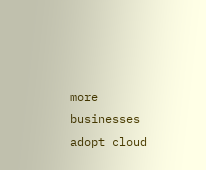more businesses adopt cloud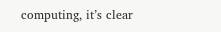computing, it’s clear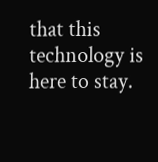that this technology is here to stay.